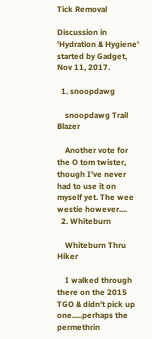Tick Removal

Discussion in 'Hydration & Hygiene' started by Gadget, Nov 11, 2017.

  1. snoopdawg

    snoopdawg Trail Blazer

    Another vote for the O tom twister, though I've never had to use it on myself yet. The wee westie however....
  2. Whiteburn

    Whiteburn Thru Hiker

    I walked through there on the 2015 TGO & didn't pick up one.....perhaps the permethrin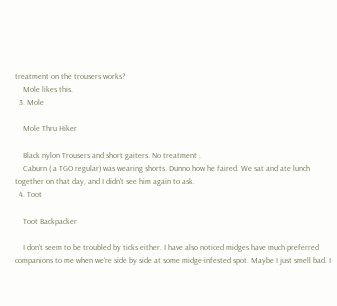treatment on the trousers works?
    Mole likes this.
  3. Mole

    Mole Thru Hiker

    Black nylon Trousers and short gaiters. No treatment .
    Caburn ( a TGO regular) was wearing shorts. Dunno how he faired. We sat and ate lunch together on that day, and I didn't see him again to ask.
  4. Toot

    Toot Backpacker

    I don't seem to be troubled by ticks either. I have also noticed midges have much preferred companions to me when we're side by side at some midge-infested spot. Maybe I just smell bad. I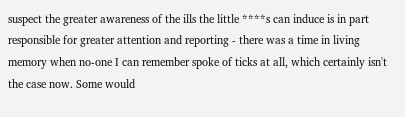suspect the greater awareness of the ills the little ****s can induce is in part responsible for greater attention and reporting - there was a time in living memory when no-one I can remember spoke of ticks at all, which certainly isn't the case now. Some would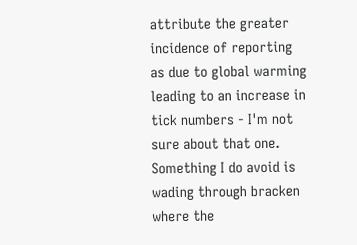attribute the greater incidence of reporting as due to global warming leading to an increase in tick numbers - I'm not sure about that one. Something I do avoid is wading through bracken where the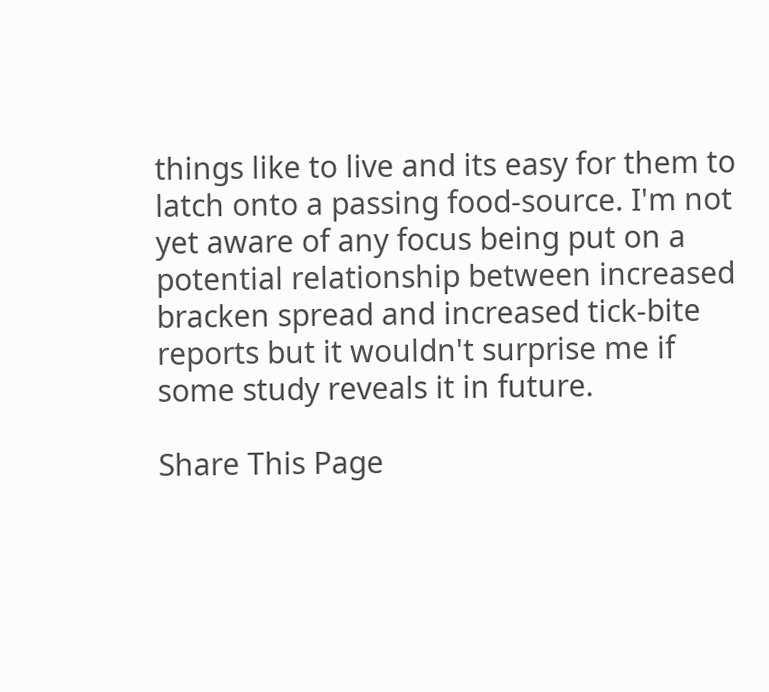things like to live and its easy for them to latch onto a passing food-source. I'm not yet aware of any focus being put on a potential relationship between increased bracken spread and increased tick-bite reports but it wouldn't surprise me if some study reveals it in future.

Share This Page